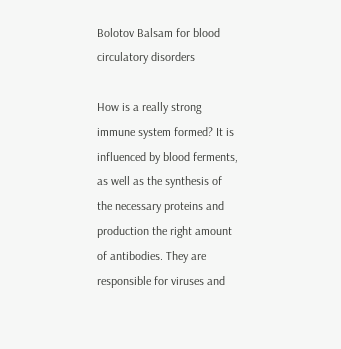Bolotov Balsam for blood circulatory disorders

How is a really strong immune system formed? It is influenced by blood ferments, as well as the synthesis of the necessary proteins and production the right amount of antibodies. They are responsible for viruses and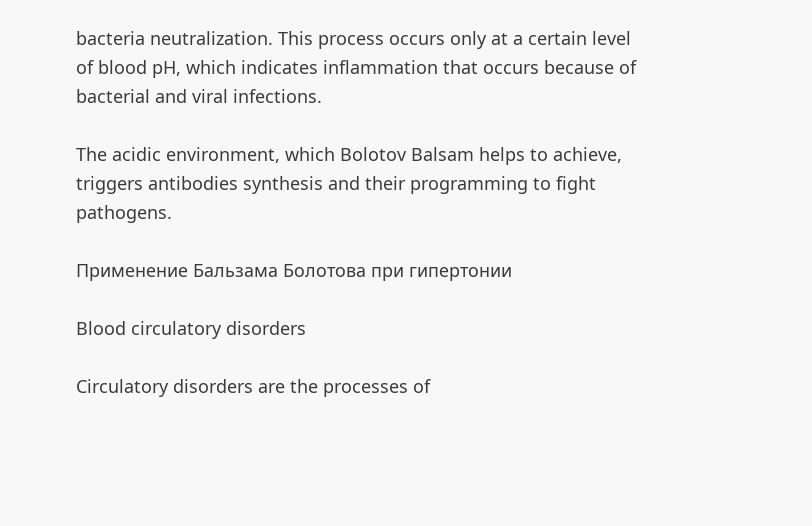bacteria neutralization. This process occurs only at a certain level of blood pH, which indicates inflammation that occurs because of bacterial and viral infections.

The acidic environment, which Bolotov Balsam helps to achieve, triggers antibodies synthesis and their programming to fight pathogens.

Применение Бальзама Болотова при гипертонии

Blood circulatory disorders

Circulatory disorders are the processes of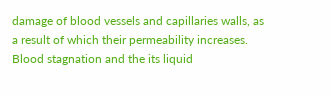damage of blood vessels and capillaries walls, as a result of which their permeability increases. Blood stagnation and the its liquid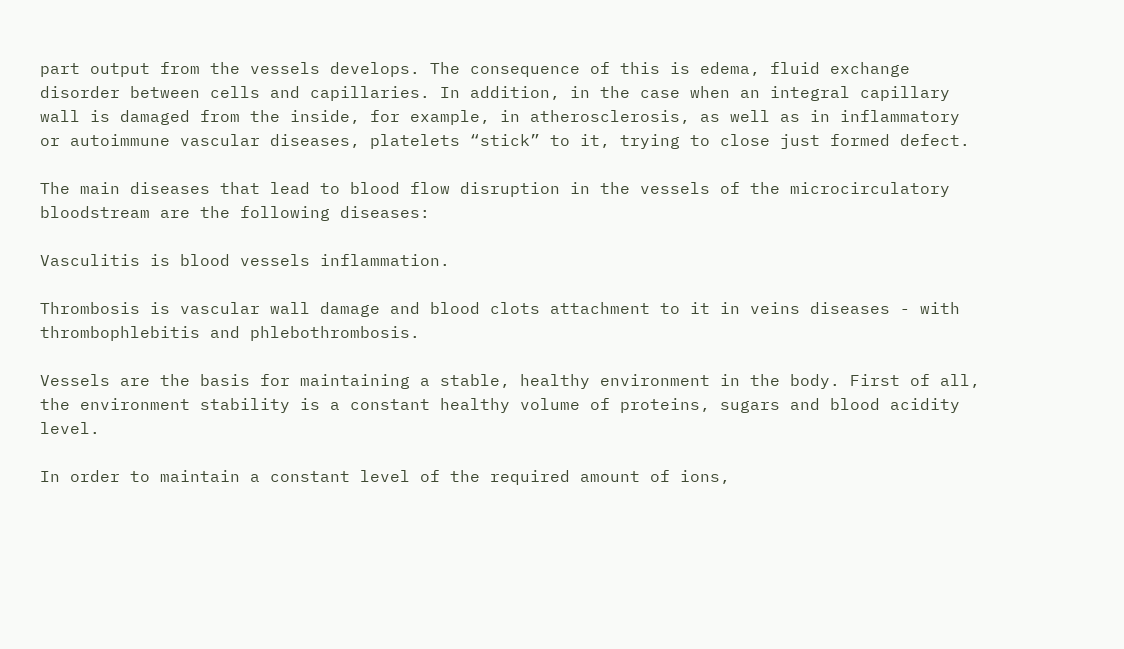part output from the vessels develops. The consequence of this is edema, fluid exchange disorder between cells and capillaries. In addition, in the case when an integral capillary wall is damaged from the inside, for example, in atherosclerosis, as well as in inflammatory or autoimmune vascular diseases, platelets “stick” to it, trying to close just formed defect.

The main diseases that lead to blood flow disruption in the vessels of the microcirculatory bloodstream are the following diseases:

Vasculitis is blood vessels inflammation.

Thrombosis is vascular wall damage and blood clots attachment to it in veins diseases - with thrombophlebitis and phlebothrombosis.

Vessels are the basis for maintaining a stable, healthy environment in the body. First of all, the environment stability is a constant healthy volume of proteins, sugars and blood acidity level.

In order to maintain a constant level of the required amount of ions,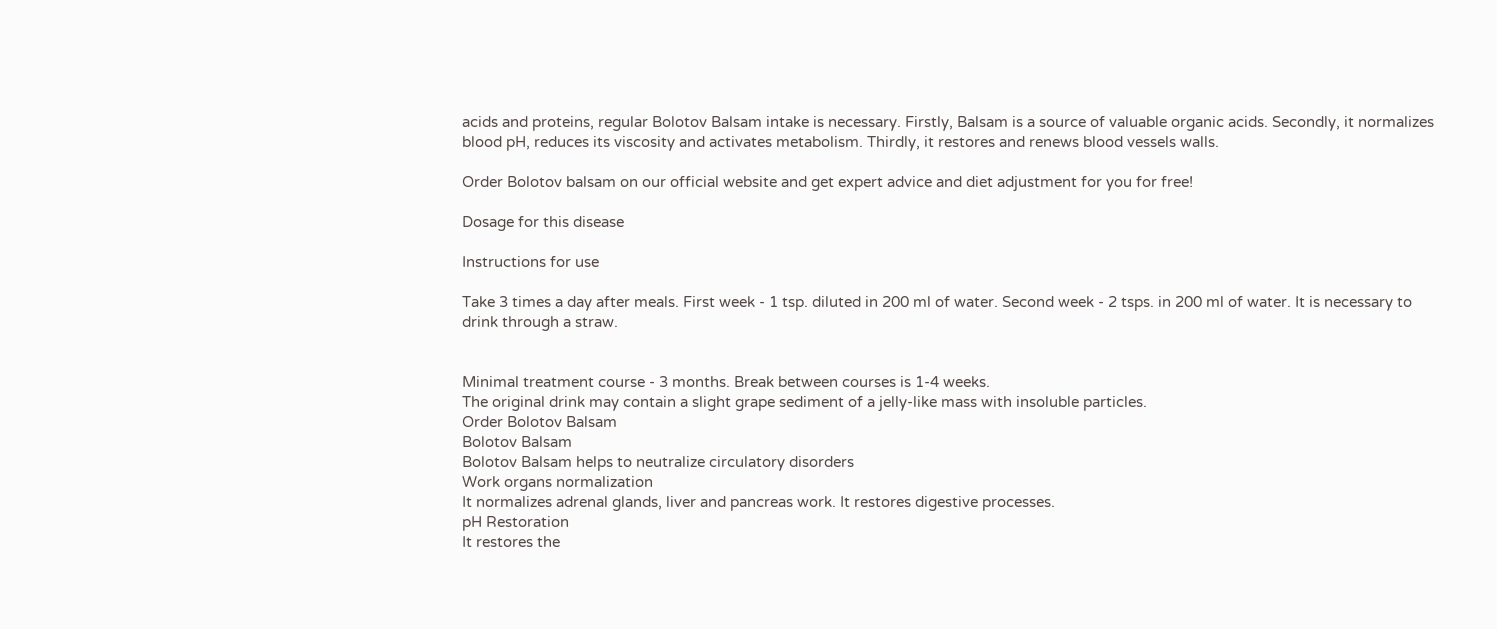acids and proteins, regular Bolotov Balsam intake is necessary. Firstly, Balsam is a source of valuable organic acids. Secondly, it normalizes blood pH, reduces its viscosity and activates metabolism. Thirdly, it restores and renews blood vessels walls.

Order Bolotov balsam on our official website and get expert advice and diet adjustment for you for free!

Dosage for this disease

Instructions for use

Take 3 times a day after meals. First week - 1 tsp. diluted in 200 ml of water. Second week - 2 tsps. in 200 ml of water. It is necessary to drink through a straw.


Minimal treatment course - 3 months. Break between courses is 1-4 weeks.
The original drink may contain a slight grape sediment of a jelly-like mass with insoluble particles.
Order Bolotov Balsam
Bolotov Balsam
Bolotov Balsam helps to neutralize circulatory disorders
Work organs normalization
It normalizes adrenal glands, liver and pancreas work. It restores digestive processes.
pH Restoration
It restores the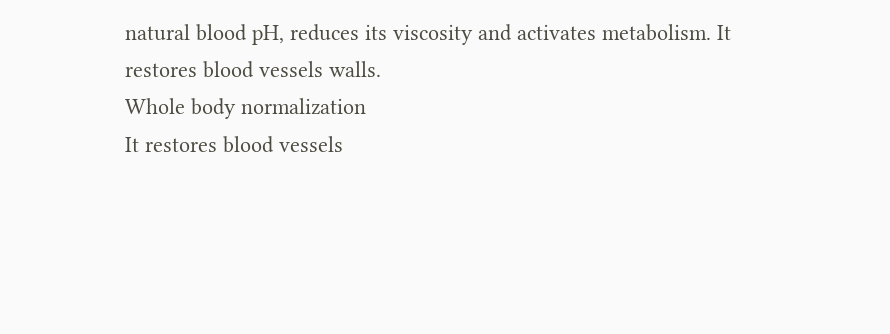natural blood pH, reduces its viscosity and activates metabolism. It restores blood vessels walls.
Whole body normalization
It restores blood vessels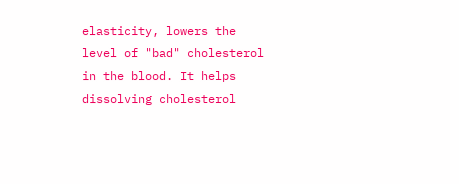elasticity, lowers the level of "bad" cholesterol in the blood. It helps dissolving cholesterol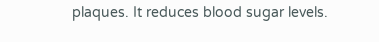plaques. It reduces blood sugar levels.